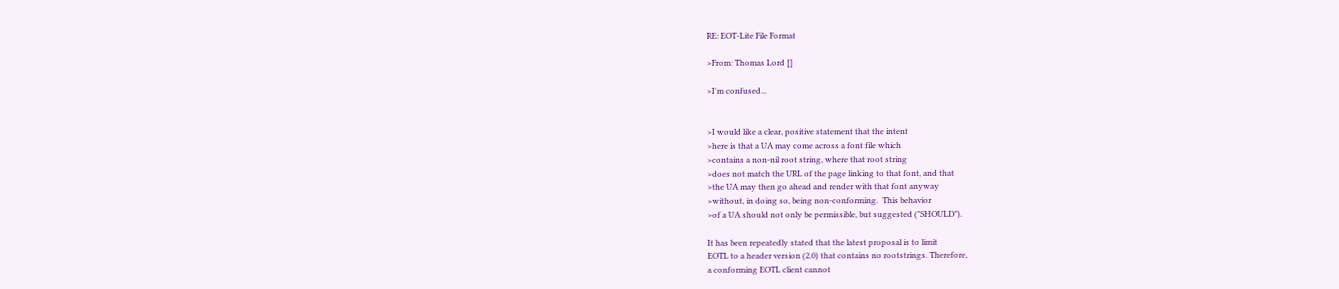RE: EOT-Lite File Format

>From: Thomas Lord []

>I'm confused...


>I would like a clear, positive statement that the intent
>here is that a UA may come across a font file which
>contains a non-nil root string, where that root string
>does not match the URL of the page linking to that font, and that
>the UA may then go ahead and render with that font anyway
>without, in doing so, being non-conforming.  This behavior
>of a UA should not only be permissible, but suggested ("SHOULD").

It has been repeatedly stated that the latest proposal is to limit
EOTL to a header version (2.0) that contains no rootstrings. Therefore,
a conforming EOTL client cannot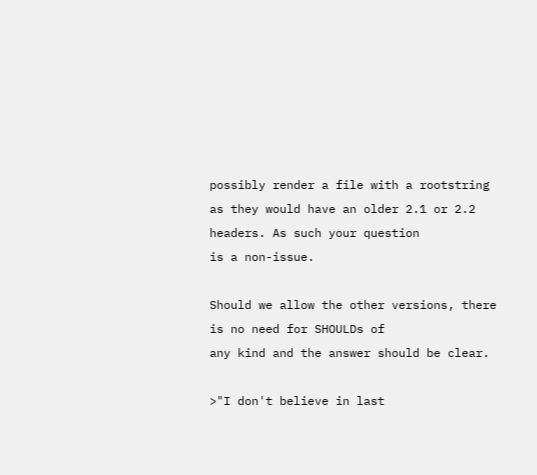possibly render a file with a rootstring
as they would have an older 2.1 or 2.2 headers. As such your question
is a non-issue.

Should we allow the other versions, there is no need for SHOULDs of
any kind and the answer should be clear.

>"I don't believe in last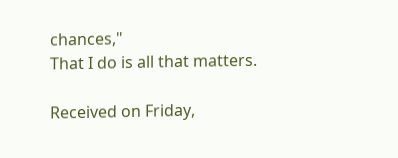chances,"
That I do is all that matters.

Received on Friday,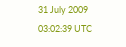31 July 2009 03:02:39 UTC